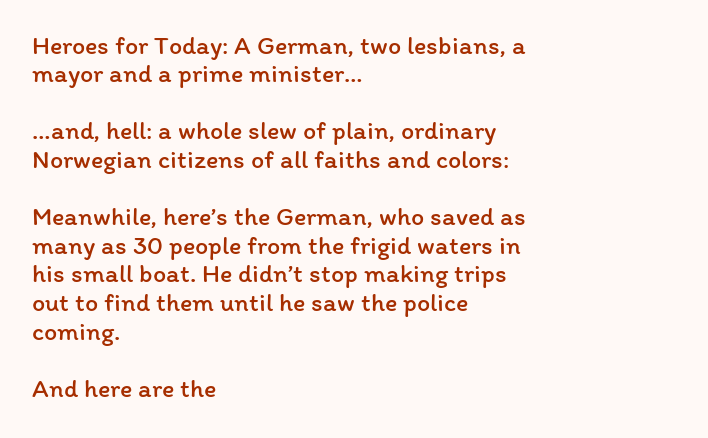Heroes for Today: A German, two lesbians, a mayor and a prime minister…

…and, hell: a whole slew of plain, ordinary Norwegian citizens of all faiths and colors:

Meanwhile, here’s the German, who saved as many as 30 people from the frigid waters in his small boat. He didn’t stop making trips out to find them until he saw the police coming.

And here are the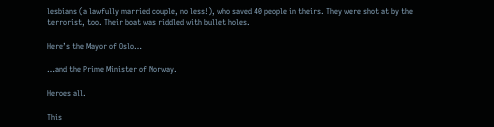lesbians (a lawfully married couple, no less!), who saved 40 people in theirs. They were shot at by the terrorist, too. Their boat was riddled with bullet holes.

Here’s the Mayor of Oslo…

…and the Prime Minister of Norway.

Heroes all.

This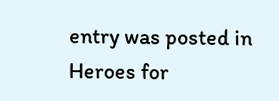entry was posted in Heroes for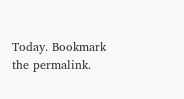Today. Bookmark the permalink.